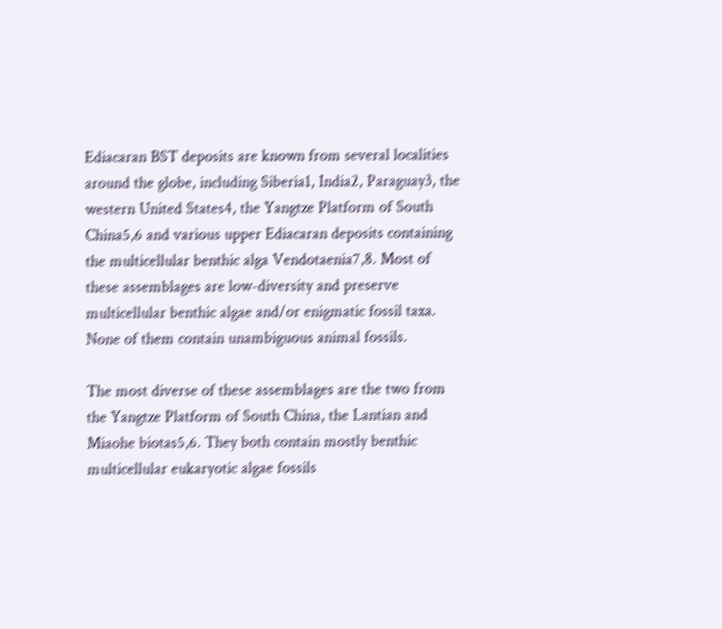Ediacaran BST deposits are known from several localities around the globe, including Siberia1, India2, Paraguay3, the western United States4, the Yangtze Platform of South China5,6 and various upper Ediacaran deposits containing the multicellular benthic alga Vendotaenia7,8. Most of these assemblages are low-diversity and preserve multicellular benthic algae and/or enigmatic fossil taxa. None of them contain unambiguous animal fossils.

The most diverse of these assemblages are the two from the Yangtze Platform of South China, the Lantian and Miaohe biotas5,6. They both contain mostly benthic multicellular eukaryotic algae fossils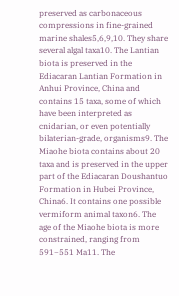preserved as carbonaceous compressions in fine-grained marine shales5,6,9,10. They share several algal taxa10. The Lantian biota is preserved in the Ediacaran Lantian Formation in Anhui Province, China and contains 15 taxa, some of which have been interpreted as cnidarian, or even potentially bilaterian-grade, organisms9. The Miaohe biota contains about 20 taxa and is preserved in the upper part of the Ediacaran Doushantuo Formation in Hubei Province, China6. It contains one possible vermiform animal taxon6. The age of the Miaohe biota is more constrained, ranging from 591−551 Ma11. The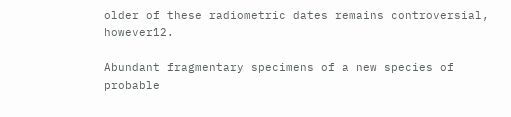older of these radiometric dates remains controversial, however12.

Abundant fragmentary specimens of a new species of probable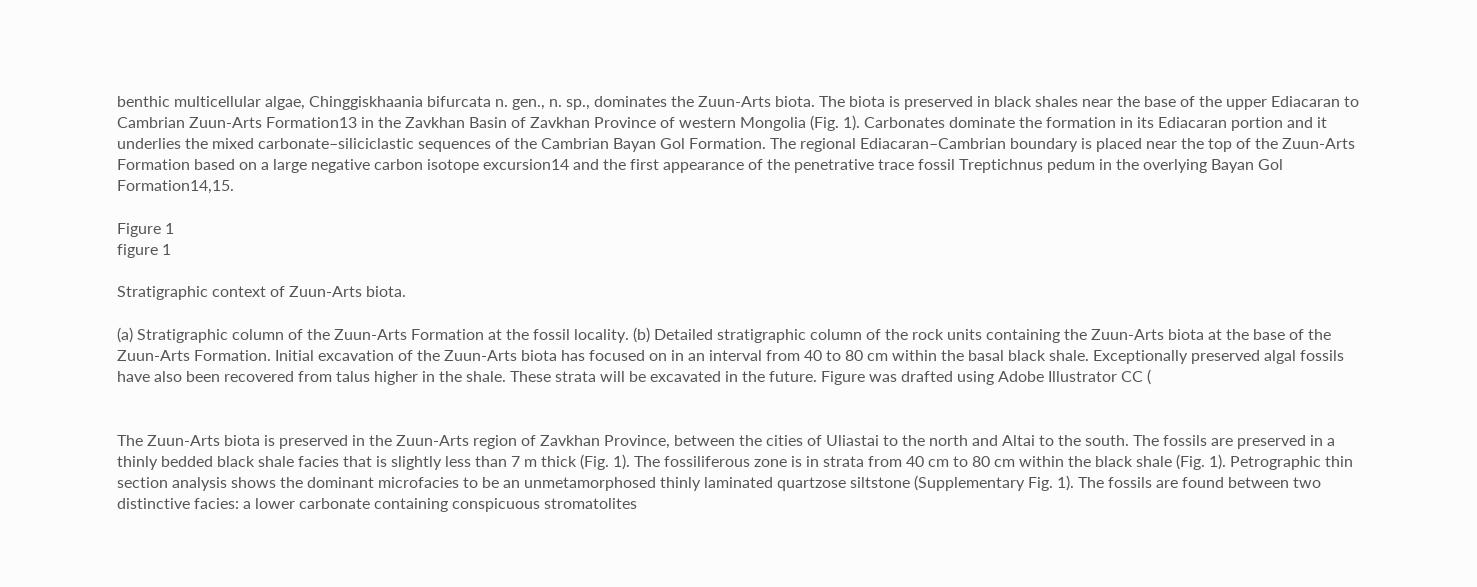benthic multicellular algae, Chinggiskhaania bifurcata n. gen., n. sp., dominates the Zuun-Arts biota. The biota is preserved in black shales near the base of the upper Ediacaran to Cambrian Zuun-Arts Formation13 in the Zavkhan Basin of Zavkhan Province of western Mongolia (Fig. 1). Carbonates dominate the formation in its Ediacaran portion and it underlies the mixed carbonate–siliciclastic sequences of the Cambrian Bayan Gol Formation. The regional Ediacaran–Cambrian boundary is placed near the top of the Zuun-Arts Formation based on a large negative carbon isotope excursion14 and the first appearance of the penetrative trace fossil Treptichnus pedum in the overlying Bayan Gol Formation14,15.

Figure 1
figure 1

Stratigraphic context of Zuun-Arts biota.

(a) Stratigraphic column of the Zuun-Arts Formation at the fossil locality. (b) Detailed stratigraphic column of the rock units containing the Zuun-Arts biota at the base of the Zuun-Arts Formation. Initial excavation of the Zuun-Arts biota has focused on in an interval from 40 to 80 cm within the basal black shale. Exceptionally preserved algal fossils have also been recovered from talus higher in the shale. These strata will be excavated in the future. Figure was drafted using Adobe Illustrator CC (


The Zuun-Arts biota is preserved in the Zuun-Arts region of Zavkhan Province, between the cities of Uliastai to the north and Altai to the south. The fossils are preserved in a thinly bedded black shale facies that is slightly less than 7 m thick (Fig. 1). The fossiliferous zone is in strata from 40 cm to 80 cm within the black shale (Fig. 1). Petrographic thin section analysis shows the dominant microfacies to be an unmetamorphosed thinly laminated quartzose siltstone (Supplementary Fig. 1). The fossils are found between two distinctive facies: a lower carbonate containing conspicuous stromatolites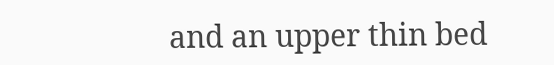and an upper thin bed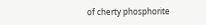of cherty phosphorite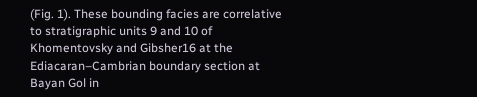(Fig. 1). These bounding facies are correlative to stratigraphic units 9 and 10 of Khomentovsky and Gibsher16 at the Ediacaran–Cambrian boundary section at Bayan Gol in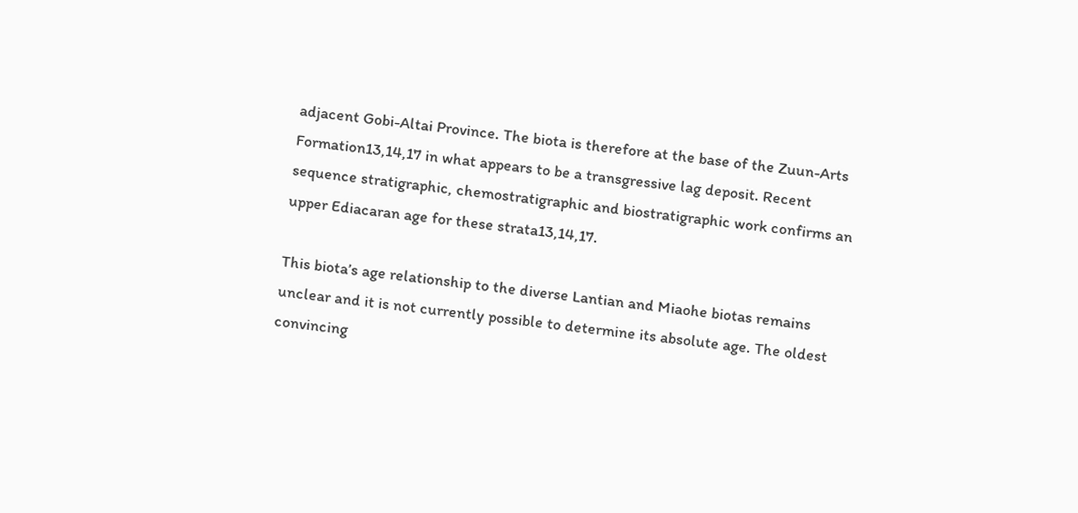adjacent Gobi-Altai Province. The biota is therefore at the base of the Zuun-Arts Formation13,14,17 in what appears to be a transgressive lag deposit. Recent sequence stratigraphic, chemostratigraphic and biostratigraphic work confirms an upper Ediacaran age for these strata13,14,17.

This biota’s age relationship to the diverse Lantian and Miaohe biotas remains unclear and it is not currently possible to determine its absolute age. The oldest convincing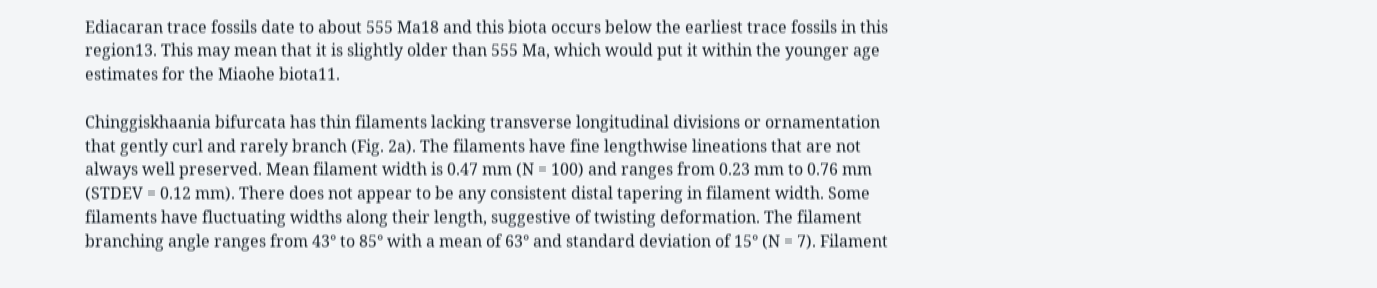Ediacaran trace fossils date to about 555 Ma18 and this biota occurs below the earliest trace fossils in this region13. This may mean that it is slightly older than 555 Ma, which would put it within the younger age estimates for the Miaohe biota11.

Chinggiskhaania bifurcata has thin filaments lacking transverse longitudinal divisions or ornamentation that gently curl and rarely branch (Fig. 2a). The filaments have fine lengthwise lineations that are not always well preserved. Mean filament width is 0.47 mm (N = 100) and ranges from 0.23 mm to 0.76 mm (STDEV = 0.12 mm). There does not appear to be any consistent distal tapering in filament width. Some filaments have fluctuating widths along their length, suggestive of twisting deformation. The filament branching angle ranges from 43° to 85° with a mean of 63° and standard deviation of 15° (N = 7). Filament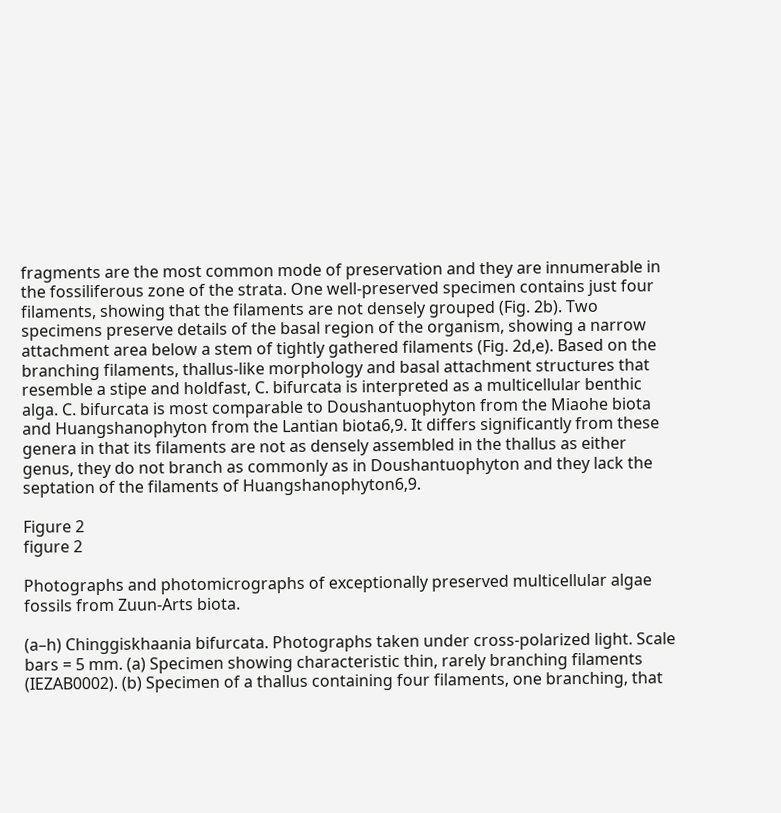fragments are the most common mode of preservation and they are innumerable in the fossiliferous zone of the strata. One well-preserved specimen contains just four filaments, showing that the filaments are not densely grouped (Fig. 2b). Two specimens preserve details of the basal region of the organism, showing a narrow attachment area below a stem of tightly gathered filaments (Fig. 2d,e). Based on the branching filaments, thallus-like morphology and basal attachment structures that resemble a stipe and holdfast, C. bifurcata is interpreted as a multicellular benthic alga. C. bifurcata is most comparable to Doushantuophyton from the Miaohe biota and Huangshanophyton from the Lantian biota6,9. It differs significantly from these genera in that its filaments are not as densely assembled in the thallus as either genus, they do not branch as commonly as in Doushantuophyton and they lack the septation of the filaments of Huangshanophyton6,9.

Figure 2
figure 2

Photographs and photomicrographs of exceptionally preserved multicellular algae fossils from Zuun-Arts biota.

(a–h) Chinggiskhaania bifurcata. Photographs taken under cross-polarized light. Scale bars = 5 mm. (a) Specimen showing characteristic thin, rarely branching filaments (IEZAB0002). (b) Specimen of a thallus containing four filaments, one branching, that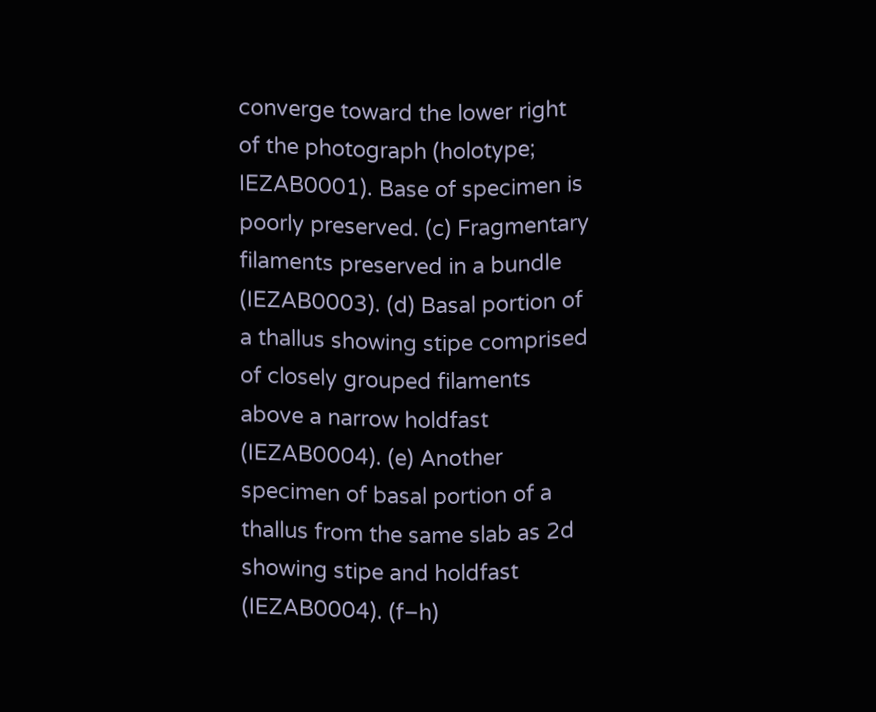converge toward the lower right of the photograph (holotype; IEZAB0001). Base of specimen is poorly preserved. (c) Fragmentary filaments preserved in a bundle (IEZAB0003). (d) Basal portion of a thallus showing stipe comprised of closely grouped filaments above a narrow holdfast (IEZAB0004). (e) Another specimen of basal portion of a thallus from the same slab as 2d showing stipe and holdfast (IEZAB0004). (f–h)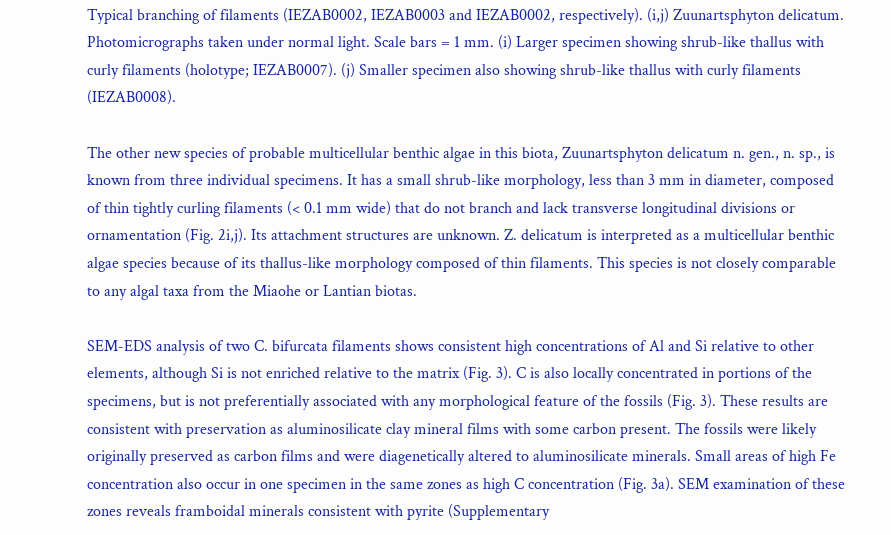Typical branching of filaments (IEZAB0002, IEZAB0003 and IEZAB0002, respectively). (i,j) Zuunartsphyton delicatum. Photomicrographs taken under normal light. Scale bars = 1 mm. (i) Larger specimen showing shrub-like thallus with curly filaments (holotype; IEZAB0007). (j) Smaller specimen also showing shrub-like thallus with curly filaments (IEZAB0008).

The other new species of probable multicellular benthic algae in this biota, Zuunartsphyton delicatum n. gen., n. sp., is known from three individual specimens. It has a small shrub-like morphology, less than 3 mm in diameter, composed of thin tightly curling filaments (< 0.1 mm wide) that do not branch and lack transverse longitudinal divisions or ornamentation (Fig. 2i,j). Its attachment structures are unknown. Z. delicatum is interpreted as a multicellular benthic algae species because of its thallus-like morphology composed of thin filaments. This species is not closely comparable to any algal taxa from the Miaohe or Lantian biotas.

SEM-EDS analysis of two C. bifurcata filaments shows consistent high concentrations of Al and Si relative to other elements, although Si is not enriched relative to the matrix (Fig. 3). C is also locally concentrated in portions of the specimens, but is not preferentially associated with any morphological feature of the fossils (Fig. 3). These results are consistent with preservation as aluminosilicate clay mineral films with some carbon present. The fossils were likely originally preserved as carbon films and were diagenetically altered to aluminosilicate minerals. Small areas of high Fe concentration also occur in one specimen in the same zones as high C concentration (Fig. 3a). SEM examination of these zones reveals framboidal minerals consistent with pyrite (Supplementary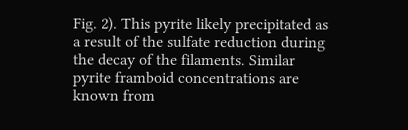Fig. 2). This pyrite likely precipitated as a result of the sulfate reduction during the decay of the filaments. Similar pyrite framboid concentrations are known from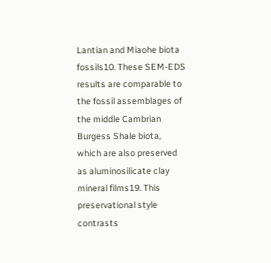Lantian and Miaohe biota fossils10. These SEM-EDS results are comparable to the fossil assemblages of the middle Cambrian Burgess Shale biota, which are also preserved as aluminosilicate clay mineral films19. This preservational style contrasts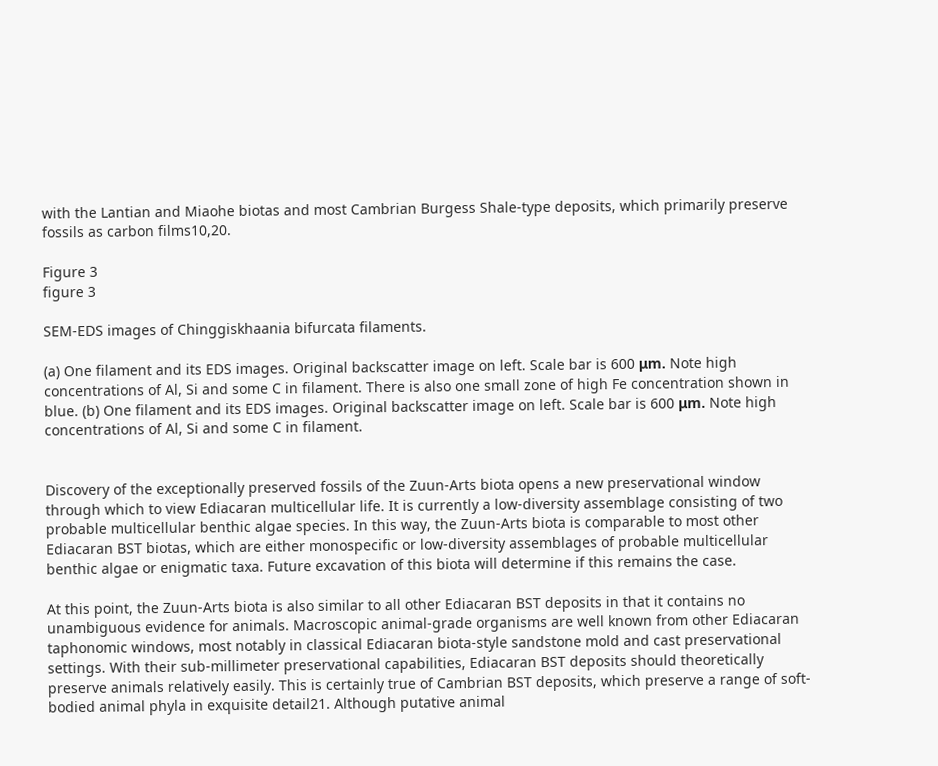with the Lantian and Miaohe biotas and most Cambrian Burgess Shale-type deposits, which primarily preserve fossils as carbon films10,20.

Figure 3
figure 3

SEM-EDS images of Chinggiskhaania bifurcata filaments.

(a) One filament and its EDS images. Original backscatter image on left. Scale bar is 600 μm. Note high concentrations of Al, Si and some C in filament. There is also one small zone of high Fe concentration shown in blue. (b) One filament and its EDS images. Original backscatter image on left. Scale bar is 600 μm. Note high concentrations of Al, Si and some C in filament.


Discovery of the exceptionally preserved fossils of the Zuun-Arts biota opens a new preservational window through which to view Ediacaran multicellular life. It is currently a low-diversity assemblage consisting of two probable multicellular benthic algae species. In this way, the Zuun-Arts biota is comparable to most other Ediacaran BST biotas, which are either monospecific or low-diversity assemblages of probable multicellular benthic algae or enigmatic taxa. Future excavation of this biota will determine if this remains the case.

At this point, the Zuun-Arts biota is also similar to all other Ediacaran BST deposits in that it contains no unambiguous evidence for animals. Macroscopic animal-grade organisms are well known from other Ediacaran taphonomic windows, most notably in classical Ediacaran biota-style sandstone mold and cast preservational settings. With their sub-millimeter preservational capabilities, Ediacaran BST deposits should theoretically preserve animals relatively easily. This is certainly true of Cambrian BST deposits, which preserve a range of soft-bodied animal phyla in exquisite detail21. Although putative animal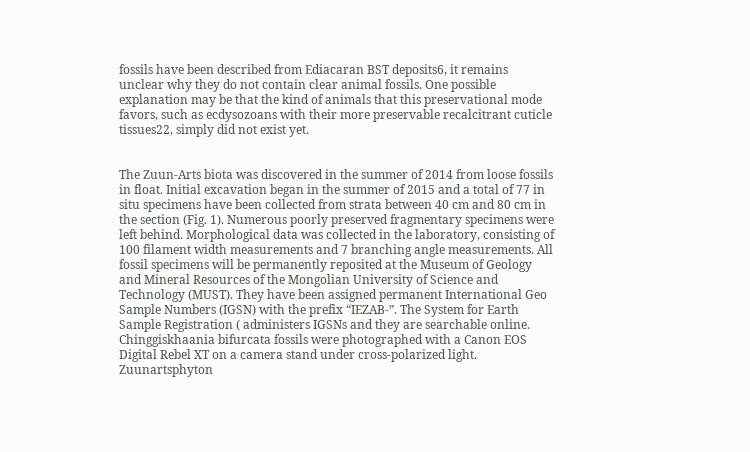fossils have been described from Ediacaran BST deposits6, it remains unclear why they do not contain clear animal fossils. One possible explanation may be that the kind of animals that this preservational mode favors, such as ecdysozoans with their more preservable recalcitrant cuticle tissues22, simply did not exist yet.


The Zuun-Arts biota was discovered in the summer of 2014 from loose fossils in float. Initial excavation began in the summer of 2015 and a total of 77 in situ specimens have been collected from strata between 40 cm and 80 cm in the section (Fig. 1). Numerous poorly preserved fragmentary specimens were left behind. Morphological data was collected in the laboratory, consisting of 100 filament width measurements and 7 branching angle measurements. All fossil specimens will be permanently reposited at the Museum of Geology and Mineral Resources of the Mongolian University of Science and Technology (MUST). They have been assigned permanent International Geo Sample Numbers (IGSN) with the prefix “IEZAB-”. The System for Earth Sample Registration ( administers IGSNs and they are searchable online. Chinggiskhaania bifurcata fossils were photographed with a Canon EOS Digital Rebel XT on a camera stand under cross-polarized light. Zuunartsphyton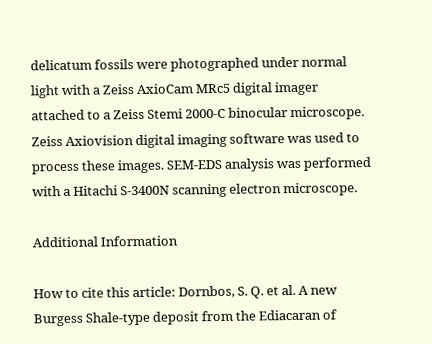delicatum fossils were photographed under normal light with a Zeiss AxioCam MRc5 digital imager attached to a Zeiss Stemi 2000-C binocular microscope. Zeiss Axiovision digital imaging software was used to process these images. SEM-EDS analysis was performed with a Hitachi S-3400N scanning electron microscope.

Additional Information

How to cite this article: Dornbos, S. Q. et al. A new Burgess Shale-type deposit from the Ediacaran of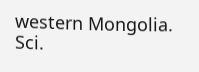western Mongolia. Sci.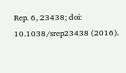Rep. 6, 23438; doi: 10.1038/srep23438 (2016).